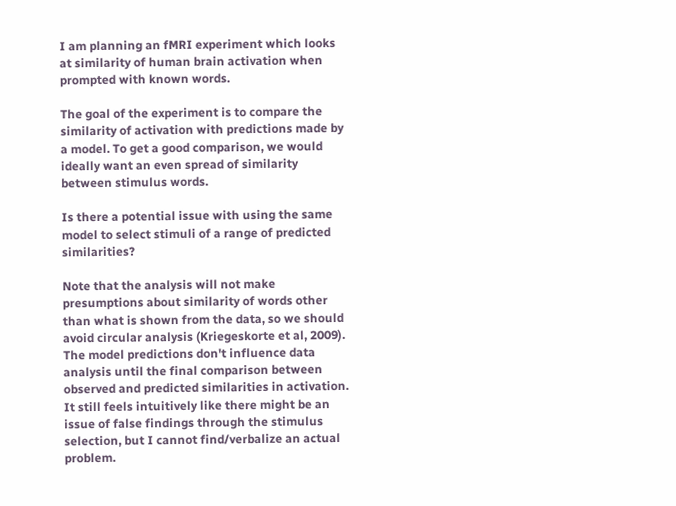I am planning an fMRI experiment which looks at similarity of human brain activation when prompted with known words.

The goal of the experiment is to compare the similarity of activation with predictions made by a model. To get a good comparison, we would ideally want an even spread of similarity between stimulus words.

Is there a potential issue with using the same model to select stimuli of a range of predicted similarities?

Note that the analysis will not make presumptions about similarity of words other than what is shown from the data, so we should avoid circular analysis (Kriegeskorte et al, 2009). The model predictions don't influence data analysis until the final comparison between observed and predicted similarities in activation. It still feels intuitively like there might be an issue of false findings through the stimulus selection, but I cannot find/verbalize an actual problem.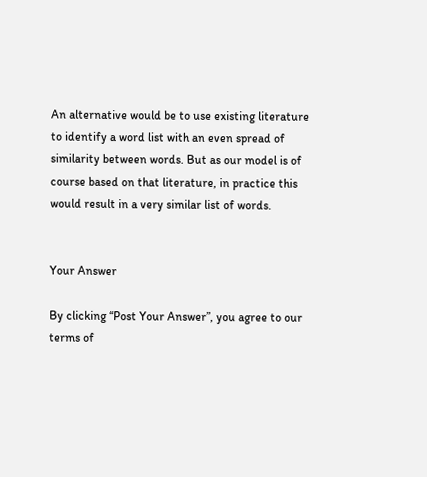An alternative would be to use existing literature to identify a word list with an even spread of similarity between words. But as our model is of course based on that literature, in practice this would result in a very similar list of words.


Your Answer

By clicking “Post Your Answer”, you agree to our terms of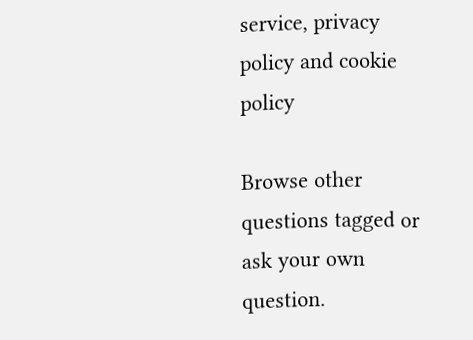service, privacy policy and cookie policy

Browse other questions tagged or ask your own question.